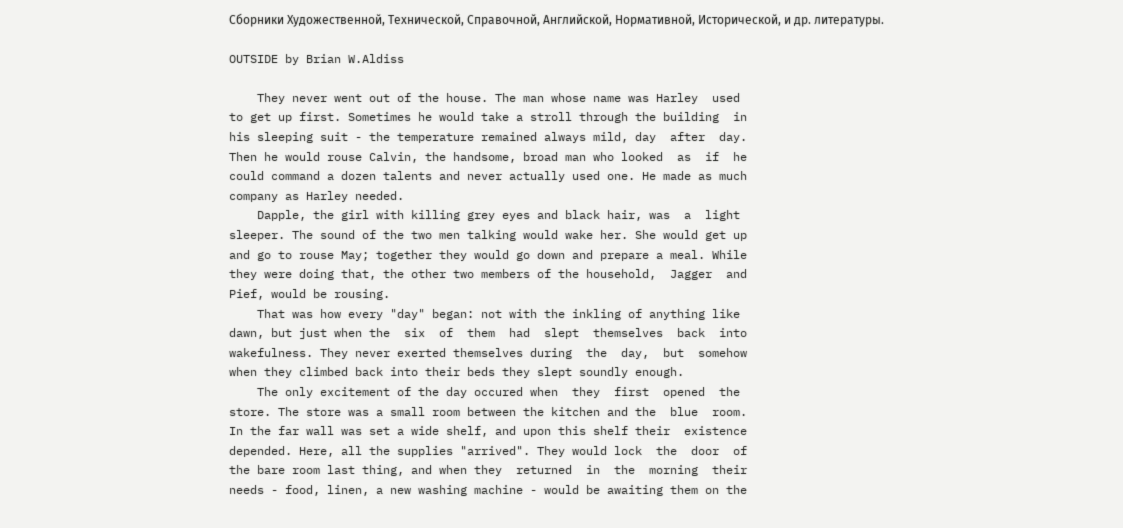Сборники Художественной, Технической, Справочной, Английской, Нормативной, Исторической, и др. литературы.

OUTSIDE by Brian W.Aldiss

    They never went out of the house. The man whose name was Harley  used
to get up first. Sometimes he would take a stroll through the building  in
his sleeping suit - the temperature remained always mild, day  after  day.
Then he would rouse Calvin, the handsome, broad man who looked  as  if  he
could command a dozen talents and never actually used one. He made as much
company as Harley needed.
    Dapple, the girl with killing grey eyes and black hair, was  a  light
sleeper. The sound of the two men talking would wake her. She would get up
and go to rouse May; together they would go down and prepare a meal. While
they were doing that, the other two members of the household,  Jagger  and
Pief, would be rousing.
    That was how every "day" began: not with the inkling of anything like
dawn, but just when the  six  of  them  had  slept  themselves  back  into
wakefulness. They never exerted themselves during  the  day,  but  somehow
when they climbed back into their beds they slept soundly enough.
    The only excitement of the day occured when  they  first  opened  the
store. The store was a small room between the kitchen and the  blue  room.
In the far wall was set a wide shelf, and upon this shelf their  existence
depended. Here, all the supplies "arrived". They would lock  the  door  of
the bare room last thing, and when they  returned  in  the  morning  their
needs - food, linen, a new washing machine - would be awaiting them on the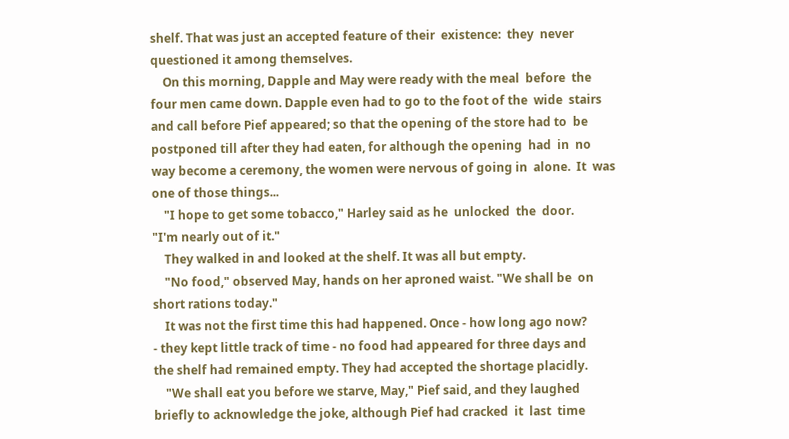shelf. That was just an accepted feature of their  existence:  they  never
questioned it among themselves.
    On this morning, Dapple and May were ready with the meal  before  the
four men came down. Dapple even had to go to the foot of the  wide  stairs
and call before Pief appeared; so that the opening of the store had to  be
postponed till after they had eaten, for although the opening  had  in  no
way become a ceremony, the women were nervous of going in  alone.  It  was
one of those things...
    "I hope to get some tobacco," Harley said as he  unlocked  the  door.
"I'm nearly out of it."
    They walked in and looked at the shelf. It was all but empty.
    "No food," observed May, hands on her aproned waist. "We shall be  on
short rations today."
    It was not the first time this had happened. Once - how long ago now?
- they kept little track of time - no food had appeared for three days and
the shelf had remained empty. They had accepted the shortage placidly.
    "We shall eat you before we starve, May," Pief said, and they laughed
briefly to acknowledge the joke, although Pief had cracked  it  last  time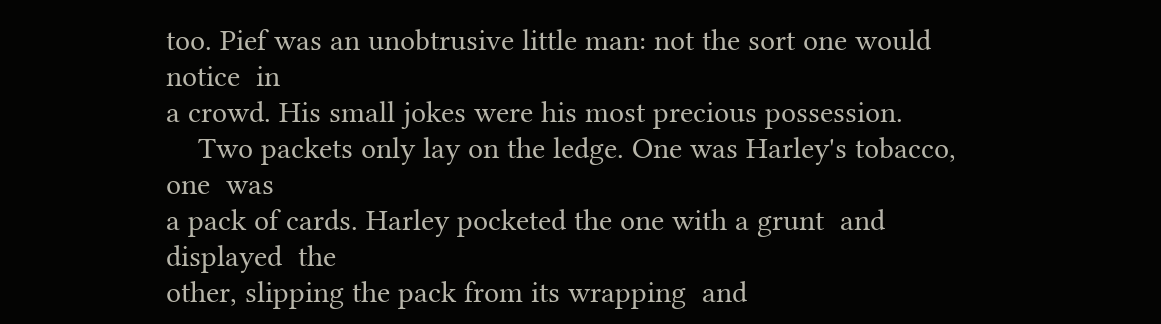too. Pief was an unobtrusive little man: not the sort one would notice  in
a crowd. His small jokes were his most precious possession.
    Two packets only lay on the ledge. One was Harley's tobacco, one  was
a pack of cards. Harley pocketed the one with a grunt  and  displayed  the
other, slipping the pack from its wrapping  and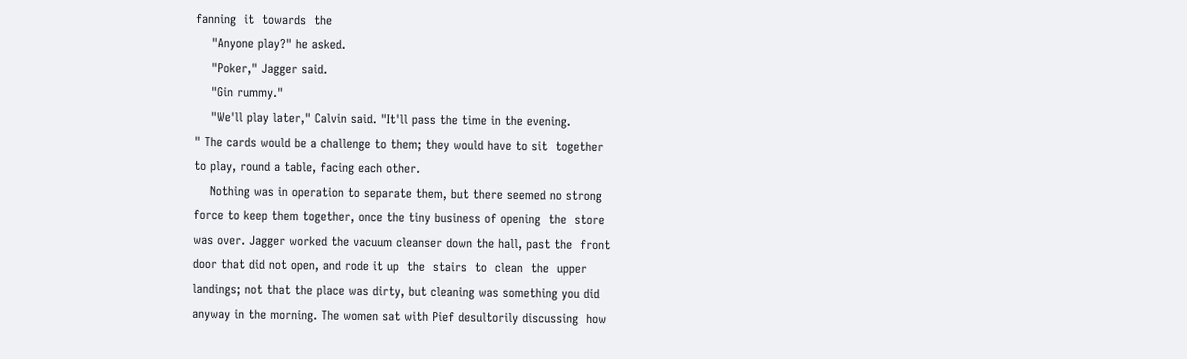fanning  it  towards  the
    "Anyone play?" he asked.
    "Poker," Jagger said.
    "Gin rummy."
    "We'll play later," Calvin said. "It'll pass the time in the evening.
" The cards would be a challenge to them; they would have to sit  together
to play, round a table, facing each other.
    Nothing was in operation to separate them, but there seemed no strong
force to keep them together, once the tiny business of opening  the  store
was over. Jagger worked the vacuum cleanser down the hall, past the  front
door that did not open, and rode it up  the  stairs  to  clean  the  upper
landings; not that the place was dirty, but cleaning was something you did
anyway in the morning. The women sat with Pief desultorily discussing  how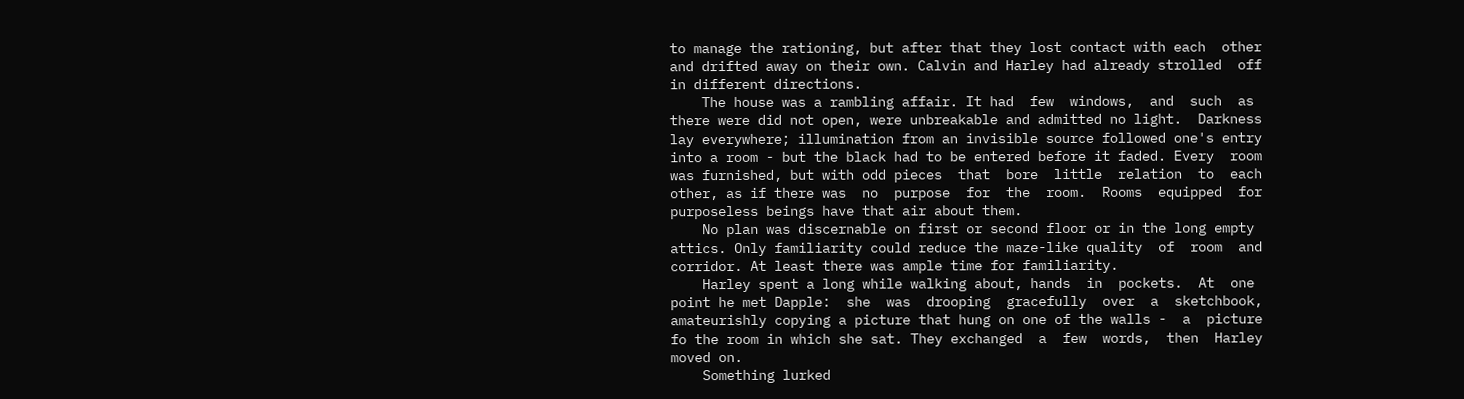to manage the rationing, but after that they lost contact with each  other
and drifted away on their own. Calvin and Harley had already strolled  off
in different directions.
    The house was a rambling affair. It had  few  windows,  and  such  as
there were did not open, were unbreakable and admitted no light.  Darkness
lay everywhere; illumination from an invisible source followed one's entry
into a room - but the black had to be entered before it faded. Every  room
was furnished, but with odd pieces  that  bore  little  relation  to  each
other, as if there was  no  purpose  for  the  room.  Rooms  equipped  for
purposeless beings have that air about them.
    No plan was discernable on first or second floor or in the long empty
attics. Only familiarity could reduce the maze-like quality  of  room  and
corridor. At least there was ample time for familiarity.
    Harley spent a long while walking about, hands  in  pockets.  At  one
point he met Dapple:  she  was  drooping  gracefully  over  a  sketchbook,
amateurishly copying a picture that hung on one of the walls -  a  picture
fo the room in which she sat. They exchanged  a  few  words,  then  Harley
moved on.
    Something lurked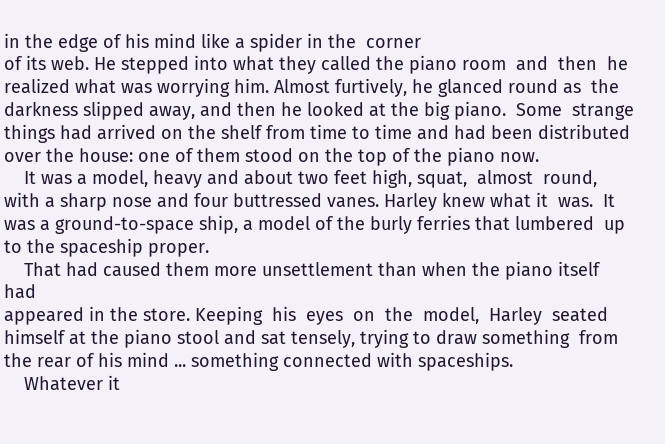in the edge of his mind like a spider in the  corner
of its web. He stepped into what they called the piano room  and  then  he
realized what was worrying him. Almost furtively, he glanced round as  the
darkness slipped away, and then he looked at the big piano.  Some  strange
things had arrived on the shelf from time to time and had been distributed
over the house: one of them stood on the top of the piano now.
    It was a model, heavy and about two feet high, squat,  almost  round,
with a sharp nose and four buttressed vanes. Harley knew what it  was.  It
was a ground-to-space ship, a model of the burly ferries that lumbered  up
to the spaceship proper.
    That had caused them more unsettlement than when the piano itself had
appeared in the store. Keeping  his  eyes  on  the  model,  Harley  seated
himself at the piano stool and sat tensely, trying to draw something  from
the rear of his mind ... something connected with spaceships.
    Whatever it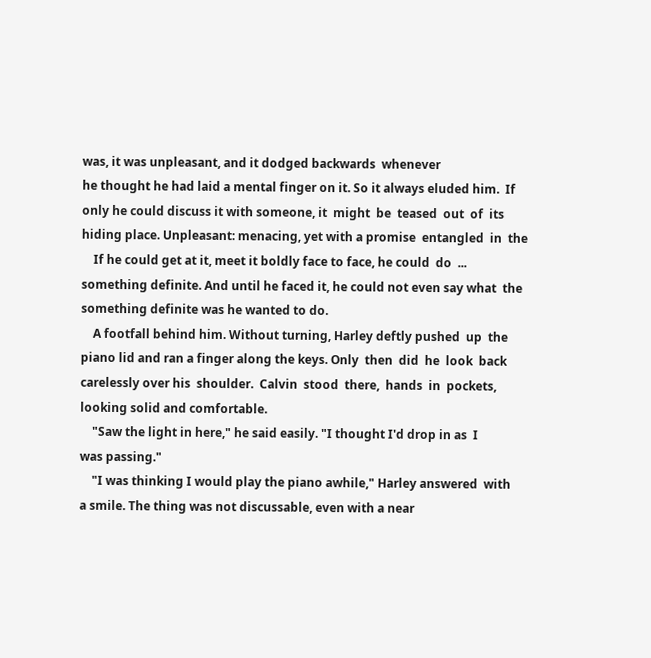was, it was unpleasant, and it dodged backwards  whenever
he thought he had laid a mental finger on it. So it always eluded him.  If
only he could discuss it with someone, it  might  be  teased  out  of  its
hiding place. Unpleasant: menacing, yet with a promise  entangled  in  the
    If he could get at it, meet it boldly face to face, he could  do  ...
something definite. And until he faced it, he could not even say what  the
something definite was he wanted to do.
    A footfall behind him. Without turning, Harley deftly pushed  up  the
piano lid and ran a finger along the keys. Only  then  did  he  look  back
carelessly over his  shoulder.  Calvin  stood  there,  hands  in  pockets,
looking solid and comfortable.
    "Saw the light in here," he said easily. "I thought I'd drop in as  I
was passing."
    "I was thinking I would play the piano awhile," Harley answered  with
a smile. The thing was not discussable, even with a near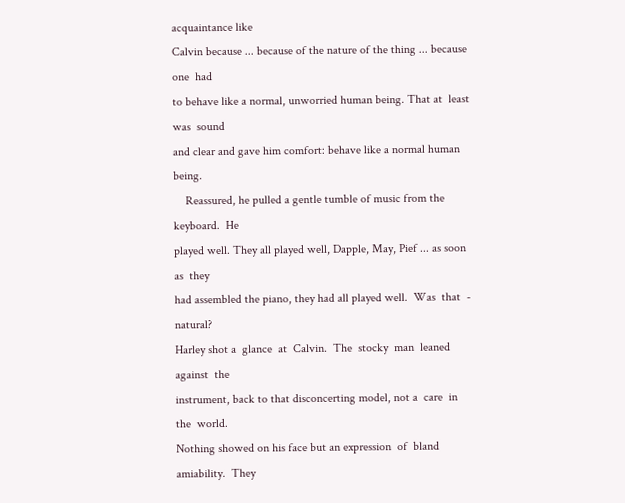acquaintance like
Calvin because ... because of the nature of the thing ... because one  had
to behave like a normal, unworried human being. That at  least  was  sound
and clear and gave him comfort: behave like a normal human being.
    Reassured, he pulled a gentle tumble of music from the  keyboard.  He
played well. They all played well, Dapple, May, Pief ... as soon  as  they
had assembled the piano, they had all played well.  Was  that  -  natural?
Harley shot a  glance  at  Calvin.  The  stocky  man  leaned  against  the
instrument, back to that disconcerting model, not a  care  in  the  world.
Nothing showed on his face but an expression  of  bland  amiability.  They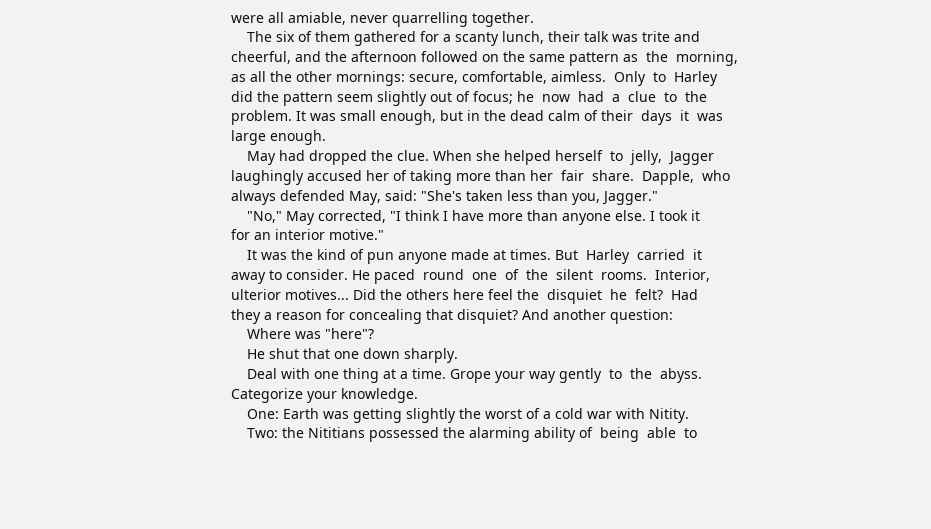were all amiable, never quarrelling together.
    The six of them gathered for a scanty lunch, their talk was trite and
cheerful, and the afternoon followed on the same pattern as  the  morning,
as all the other mornings: secure, comfortable, aimless.  Only  to  Harley
did the pattern seem slightly out of focus; he  now  had  a  clue  to  the
problem. It was small enough, but in the dead calm of their  days  it  was
large enough.
    May had dropped the clue. When she helped herself  to  jelly,  Jagger
laughingly accused her of taking more than her  fair  share.  Dapple,  who
always defended May, said: "She's taken less than you, Jagger."
    "No," May corrected, "I think I have more than anyone else. I took it
for an interior motive."
    It was the kind of pun anyone made at times. But  Harley  carried  it
away to consider. He paced  round  one  of  the  silent  rooms.  Interior,
ulterior motives... Did the others here feel the  disquiet  he  felt?  Had
they a reason for concealing that disquiet? And another question:
    Where was "here"?
    He shut that one down sharply.
    Deal with one thing at a time. Grope your way gently  to  the  abyss.
Categorize your knowledge.
    One: Earth was getting slightly the worst of a cold war with Nitity.
    Two: the Nititians possessed the alarming ability of  being  able  to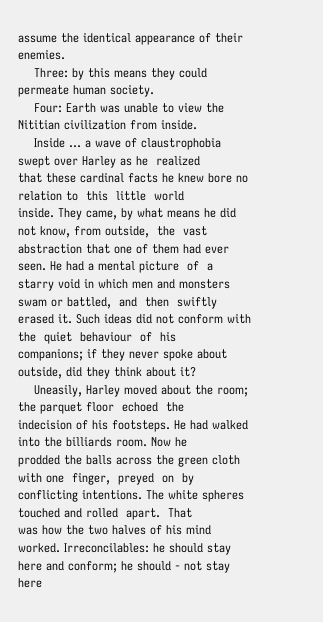assume the identical appearance of their enemies.
    Three: by this means they could permeate human society.
    Four: Earth was unable to view the Nititian civilization from inside.
    Inside ... a wave of claustrophobia swept over Harley as he  realized
that these cardinal facts he knew bore no relation to  this  little  world
inside. They came, by what means he did not know, from outside,  the  vast
abstraction that one of them had ever seen. He had a mental picture  of  a
starry void in which men and monsters swam or battled,  and  then  swiftly
erased it. Such ideas did not conform with  the  quiet  behaviour  of  his
companions; if they never spoke about outside, did they think about it?
    Uneasily, Harley moved about the room; the parquet floor  echoed  the
indecision of his footsteps. He had walked into the billiards room. Now he
prodded the balls across the green cloth with one  finger,  preyed  on  by
conflicting intentions. The white spheres touched and rolled  apart.  That
was how the two halves of his mind worked. Irreconcilables: he should stay
here and conform; he should - not stay here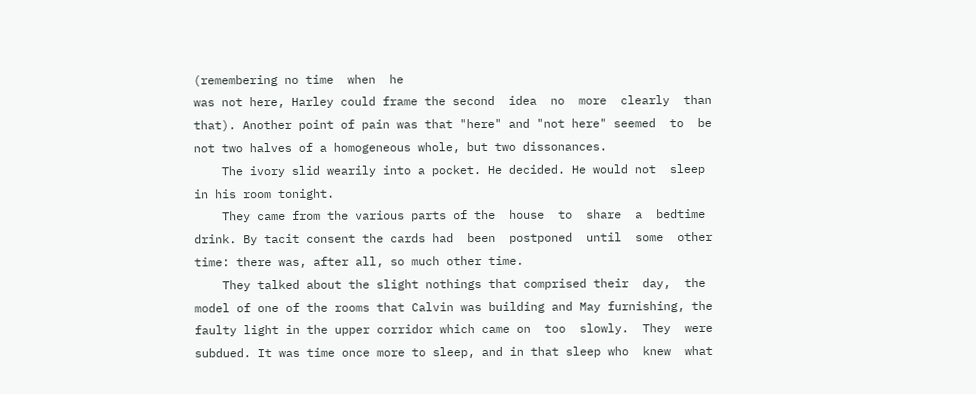(remembering no time  when  he
was not here, Harley could frame the second  idea  no  more  clearly  than
that). Another point of pain was that "here" and "not here" seemed  to  be
not two halves of a homogeneous whole, but two dissonances.
    The ivory slid wearily into a pocket. He decided. He would not  sleep
in his room tonight.
    They came from the various parts of the  house  to  share  a  bedtime
drink. By tacit consent the cards had  been  postponed  until  some  other
time: there was, after all, so much other time.
    They talked about the slight nothings that comprised their  day,  the
model of one of the rooms that Calvin was building and May furnishing, the
faulty light in the upper corridor which came on  too  slowly.  They  were
subdued. It was time once more to sleep, and in that sleep who  knew  what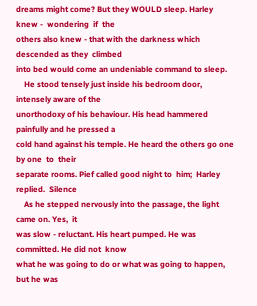dreams might come? But they WOULD sleep. Harley knew -  wondering  if  the
others also knew - that with the darkness which descended as they  climbed
into bed would come an undeniable command to sleep.
    He stood tensely just inside his bedroom door, intensely aware of the
unorthodoxy of his behaviour. His head hammered painfully and he pressed a
cold hand against his temple. He heard the others go one by one  to  their
separate rooms. Pief called good night to  him;  Harley  replied.  Silence
    As he stepped nervously into the passage, the light came on. Yes,  it
was slow - reluctant. His heart pumped. He was committed. He did not  know
what he was going to do or what was going to happen, but he was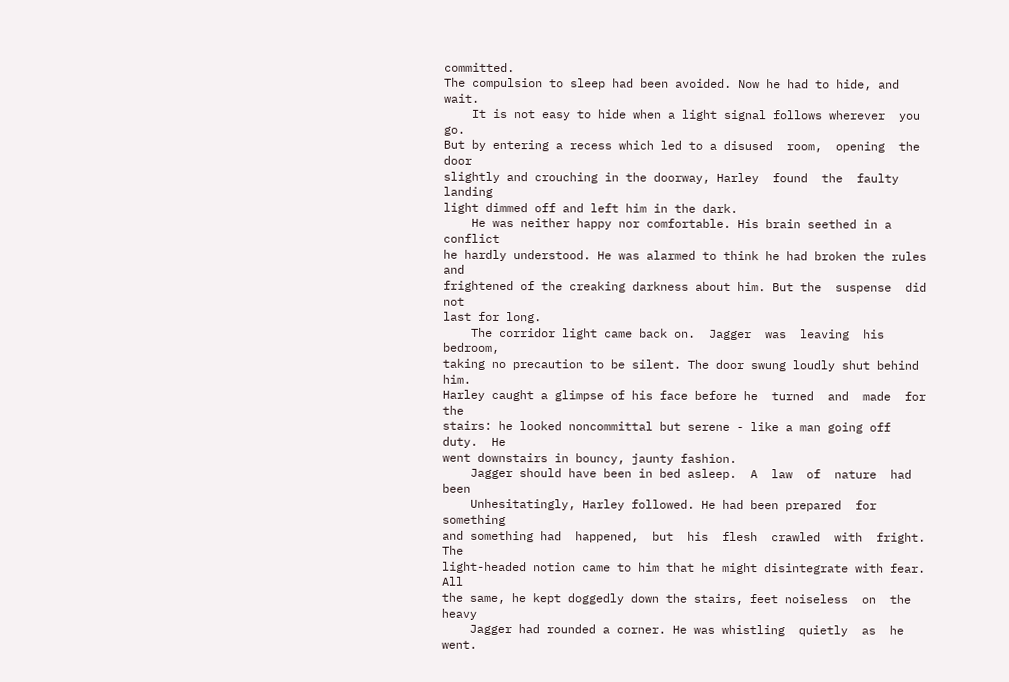committed.
The compulsion to sleep had been avoided. Now he had to hide, and wait.
    It is not easy to hide when a light signal follows wherever  you  go.
But by entering a recess which led to a disused  room,  opening  the  door
slightly and crouching in the doorway, Harley  found  the  faulty  landing
light dimmed off and left him in the dark.
    He was neither happy nor comfortable. His brain seethed in a conflict
he hardly understood. He was alarmed to think he had broken the rules  and
frightened of the creaking darkness about him. But the  suspense  did  not
last for long.
    The corridor light came back on.  Jagger  was  leaving  his  bedroom,
taking no precaution to be silent. The door swung loudly shut behind  him.
Harley caught a glimpse of his face before he  turned  and  made  for  the
stairs: he looked noncommittal but serene - like a man going off duty.  He
went downstairs in bouncy, jaunty fashion.
    Jagger should have been in bed asleep.  A  law  of  nature  had  been
    Unhesitatingly, Harley followed. He had been prepared  for  something
and something had  happened,  but  his  flesh  crawled  with  fright.  The
light-headed notion came to him that he might disintegrate with fear.  All
the same, he kept doggedly down the stairs, feet noiseless  on  the  heavy
    Jagger had rounded a corner. He was whistling  quietly  as  he  went.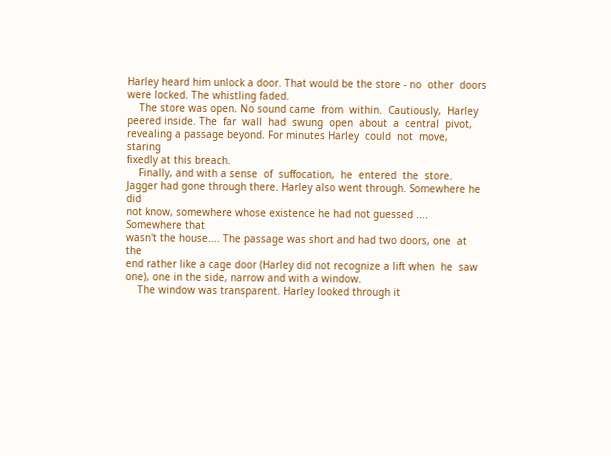Harley heard him unlock a door. That would be the store - no  other  doors
were locked. The whistling faded.
    The store was open. No sound came  from  within.  Cautiously,  Harley
peered inside. The  far  wall  had  swung  open  about  a  central  pivot,
revealing a passage beyond. For minutes Harley  could  not  move,  staring
fixedly at this breach.
    Finally, and with a sense  of  suffocation,  he  entered  the  store.
Jagger had gone through there. Harley also went through. Somewhere he  did
not know, somewhere whose existence he had not guessed .... Somewhere that
wasn't the house.... The passage was short and had two doors, one  at  the
end rather like a cage door (Harley did not recognize a lift when  he  saw
one), one in the side, narrow and with a window.
    The window was transparent. Harley looked through it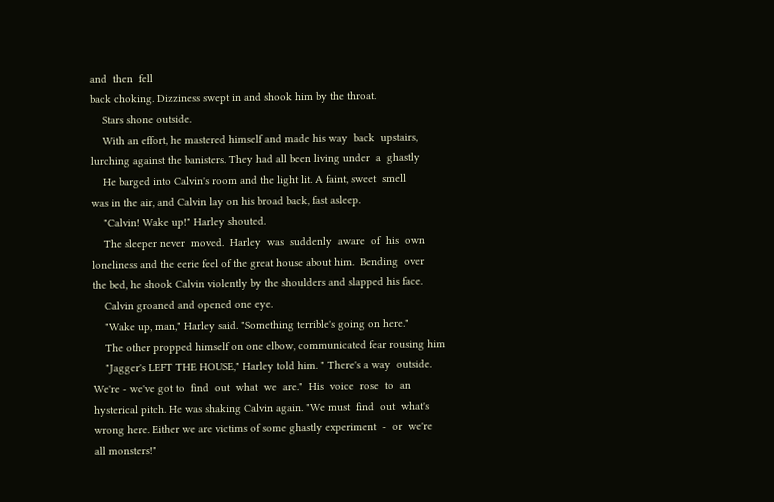and  then  fell
back choking. Dizziness swept in and shook him by the throat.
    Stars shone outside.
    With an effort, he mastered himself and made his way  back  upstairs,
lurching against the banisters. They had all been living under  a  ghastly
    He barged into Calvin's room and the light lit. A faint, sweet  smell
was in the air, and Calvin lay on his broad back, fast asleep.
    "Calvin! Wake up!" Harley shouted.
    The sleeper never  moved.  Harley  was  suddenly  aware  of  his  own
loneliness and the eerie feel of the great house about him.  Bending  over
the bed, he shook Calvin violently by the shoulders and slapped his face.
    Calvin groaned and opened one eye.
    "Wake up, man," Harley said. "Something terrible's going on here."
    The other propped himself on one elbow, communicated fear rousing him
    "Jagger's LEFT THE HOUSE," Harley told him. " There's a way  outside.
We're - we've got to  find  out  what  we  are."  His  voice  rose  to  an
hysterical pitch. He was shaking Calvin again. "We must  find  out  what's
wrong here. Either we are victims of some ghastly experiment  -  or  we're
all monsters!"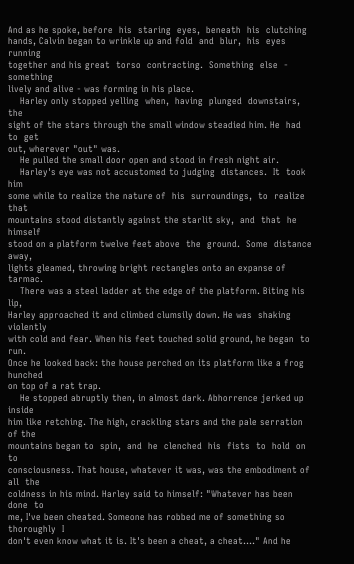And as he spoke, before  his  staring  eyes,  beneath  his  clutching
hands, Calvin began to wrinkle up and fold  and  blur,  his  eyes  running
together and his great  torso  contracting.  Something  else  -  something
lively and alive - was forming in his place.
    Harley only stopped yelling  when,  having  plunged  downstairs,  the
sight of the stars through the small window steadied him. He  had  to  get
out, wherever "out" was.
    He pulled the small door open and stood in fresh night air.
    Harley's eye was not accustomed to judging  distances.  It  took  him
some while to realize the nature of  his  surroundings,  to  realize  that
mountains stood distantly against the starlit sky,  and  that  he  himself
stood on a platform twelve feet above  the  ground.  Some  distance  away,
lights gleamed, throwing bright rectangles onto an expanse of tarmac.
    There was a steel ladder at the edge of the platform. Biting his lip,
Harley approached it and climbed clumsily down. He was  shaking  violently
with cold and fear. When his feet touched solid ground, he began  to  run.
Once he looked back: the house perched on its platform like a frog hunched
on top of a rat trap.
    He stopped abruptly then, in almost dark. Abhorrence jerked up inside
him like retching. The high, crackling stars and the pale serration of the
mountains began to  spin,  and  he  clenched  his  fists  to  hold  on  to
consciousness. That house, whatever it was, was the embodiment of all  the
coldness in his mind. Harley said to himself: "Whatever has been  done  to
me, I've been cheated. Someone has robbed me of something so thoroughly  I
don't even know what it is. It's been a cheat, a cheat...." And he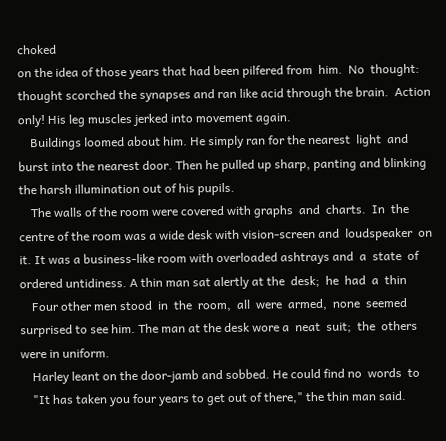choked
on the idea of those years that had been pilfered from  him.  No  thought:
thought scorched the synapses and ran like acid through the brain.  Action
only! His leg muscles jerked into movement again.
    Buildings loomed about him. He simply ran for the nearest  light  and
burst into the nearest door. Then he pulled up sharp, panting and blinking
the harsh illumination out of his pupils.
    The walls of the room were covered with graphs  and  charts.  In  the
centre of the room was a wide desk with vision-screen and  loudspeaker  on
it. It was a business-like room with overloaded ashtrays and  a  state  of
ordered untidiness. A thin man sat alertly at the  desk;  he  had  a  thin
    Four other men stood  in  the  room,  all  were  armed,  none  seemed
surprised to see him. The man at the desk wore a  neat  suit;  the  others
were in uniform.
    Harley leant on the door-jamb and sobbed. He could find no  words  to
    "It has taken you four years to get out of there," the thin man said.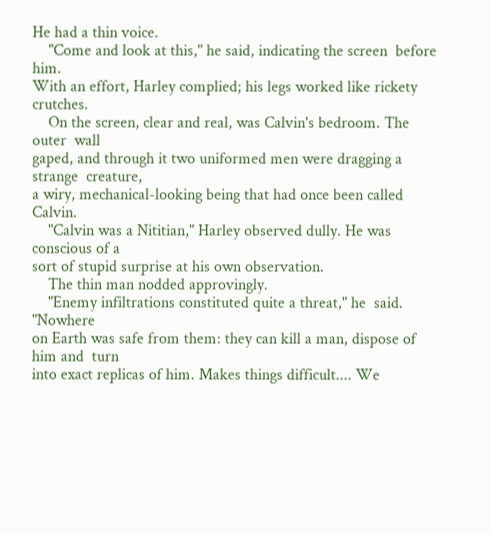He had a thin voice.
    "Come and look at this," he said, indicating the screen  before  him.
With an effort, Harley complied; his legs worked like rickety crutches.
    On the screen, clear and real, was Calvin's bedroom. The  outer  wall
gaped, and through it two uniformed men were dragging a strange  creature,
a wiry, mechanical-looking being that had once been called Calvin.
    "Calvin was a Nititian," Harley observed dully. He was conscious of a
sort of stupid surprise at his own observation.
    The thin man nodded approvingly.
    "Enemy infiltrations constituted quite a threat," he  said.  "Nowhere
on Earth was safe from them: they can kill a man, dispose of him and  turn
into exact replicas of him. Makes things difficult.... We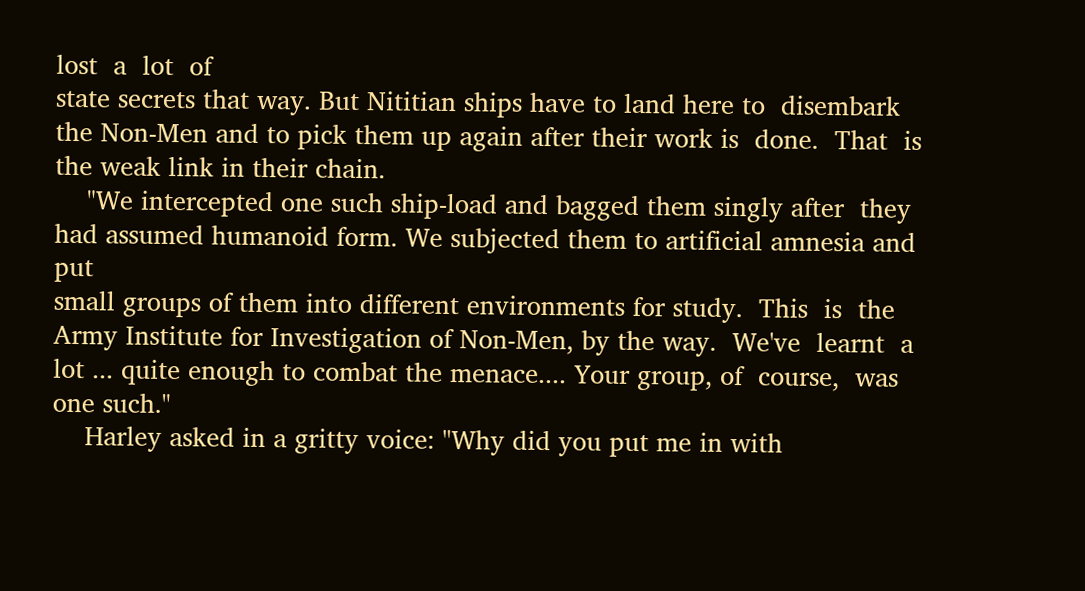lost  a  lot  of
state secrets that way. But Nititian ships have to land here to  disembark
the Non-Men and to pick them up again after their work is  done.  That  is
the weak link in their chain.
    "We intercepted one such ship-load and bagged them singly after  they
had assumed humanoid form. We subjected them to artificial amnesia and put
small groups of them into different environments for study.  This  is  the
Army Institute for Investigation of Non-Men, by the way.  We've  learnt  a
lot ... quite enough to combat the menace.... Your group, of  course,  was
one such."
    Harley asked in a gritty voice: "Why did you put me in with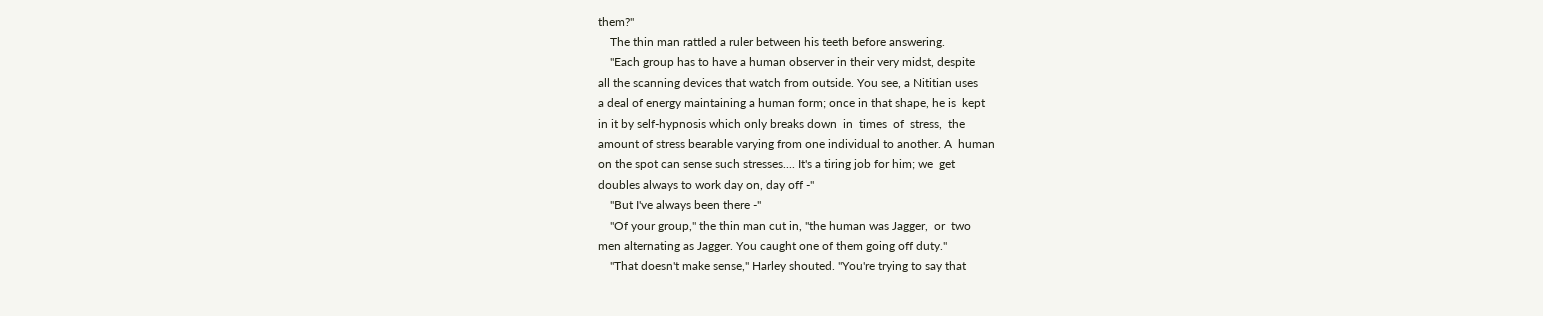them?"
    The thin man rattled a ruler between his teeth before answering.
    "Each group has to have a human observer in their very midst, despite
all the scanning devices that watch from outside. You see, a Nititian uses
a deal of energy maintaining a human form; once in that shape, he is  kept
in it by self-hypnosis which only breaks down  in  times  of  stress,  the
amount of stress bearable varying from one individual to another. A  human
on the spot can sense such stresses.... It's a tiring job for him; we  get
doubles always to work day on, day off -"
    "But I've always been there -"
    "Of your group," the thin man cut in, "the human was Jagger,  or  two
men alternating as Jagger. You caught one of them going off duty."
    "That doesn't make sense," Harley shouted. "You're trying to say that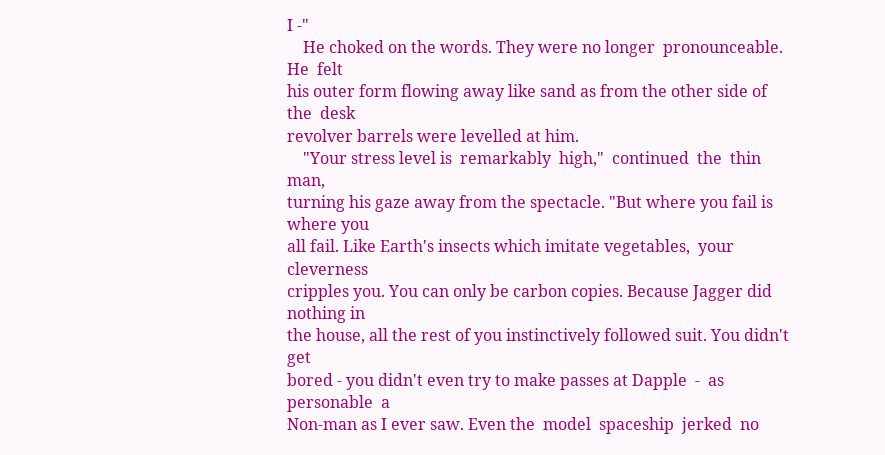I -"
    He choked on the words. They were no longer  pronounceable.  He  felt
his outer form flowing away like sand as from the other side of  the  desk
revolver barrels were levelled at him.
    "Your stress level is  remarkably  high,"  continued  the  thin  man,
turning his gaze away from the spectacle. "But where you fail is where you
all fail. Like Earth's insects which imitate vegetables,  your  cleverness
cripples you. You can only be carbon copies. Because Jagger did nothing in
the house, all the rest of you instinctively followed suit. You didn't get
bored - you didn't even try to make passes at Dapple  -  as  personable  a
Non-man as I ever saw. Even the  model  spaceship  jerked  no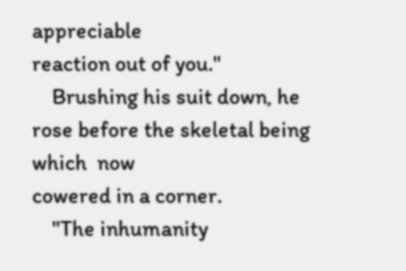appreciable
reaction out of you."
    Brushing his suit down, he rose before the skeletal being  which  now
cowered in a corner.
    "The inhumanity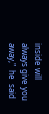inside will always give you away,"  he  said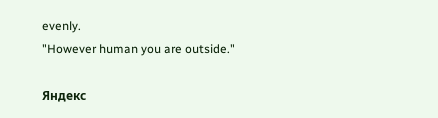evenly.
"However human you are outside."

Яндекс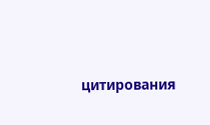цитирования